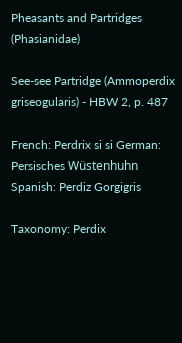Pheasants and Partridges (Phasianidae)

See-see Partridge (Ammoperdix griseogularis) - HBW 2, p. 487

French: Perdrix si si German: Persisches Wüstenhuhn Spanish: Perdiz Gorgigris

Taxonomy: Perdix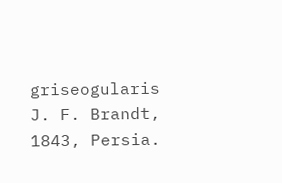griseogularis J. F. Brandt, 1843, Persia.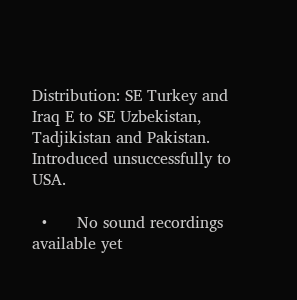Distribution: SE Turkey and Iraq E to SE Uzbekistan, Tadjikistan and Pakistan. Introduced unsuccessfully to USA.

  •      No sound recordings available yet